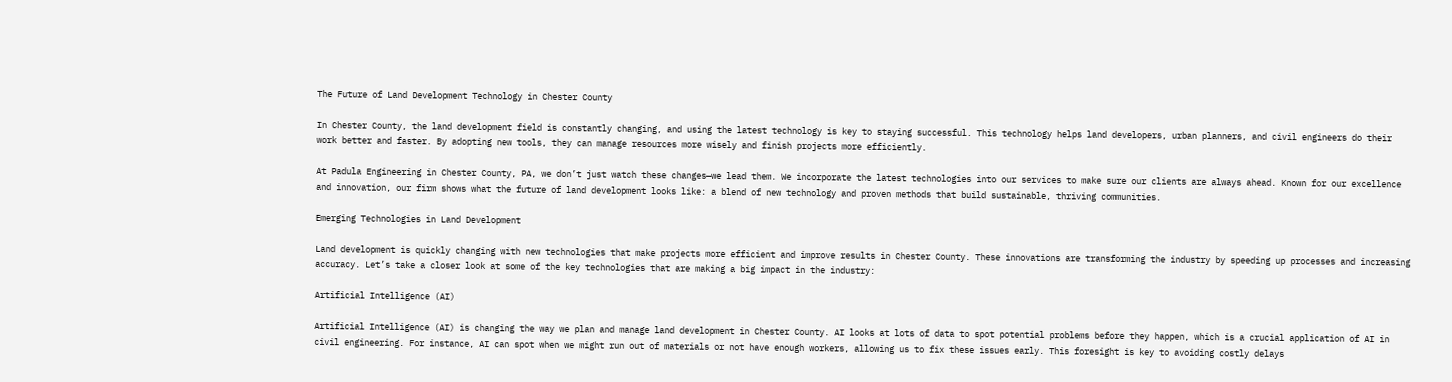The Future of Land Development Technology in Chester County

In Chester County, the land development field is constantly changing, and using the latest technology is key to staying successful. This technology helps land developers, urban planners, and civil engineers do their work better and faster. By adopting new tools, they can manage resources more wisely and finish projects more efficiently.

At Padula Engineering in Chester County, PA, we don’t just watch these changes—we lead them. We incorporate the latest technologies into our services to make sure our clients are always ahead. Known for our excellence and innovation, our firm shows what the future of land development looks like: a blend of new technology and proven methods that build sustainable, thriving communities.

Emerging Technologies in Land Development

Land development is quickly changing with new technologies that make projects more efficient and improve results in Chester County. These innovations are transforming the industry by speeding up processes and increasing accuracy. Let’s take a closer look at some of the key technologies that are making a big impact in the industry:

Artificial Intelligence (AI)

Artificial Intelligence (AI) is changing the way we plan and manage land development in Chester County. AI looks at lots of data to spot potential problems before they happen, which is a crucial application of AI in civil engineering. For instance, AI can spot when we might run out of materials or not have enough workers, allowing us to fix these issues early. This foresight is key to avoiding costly delays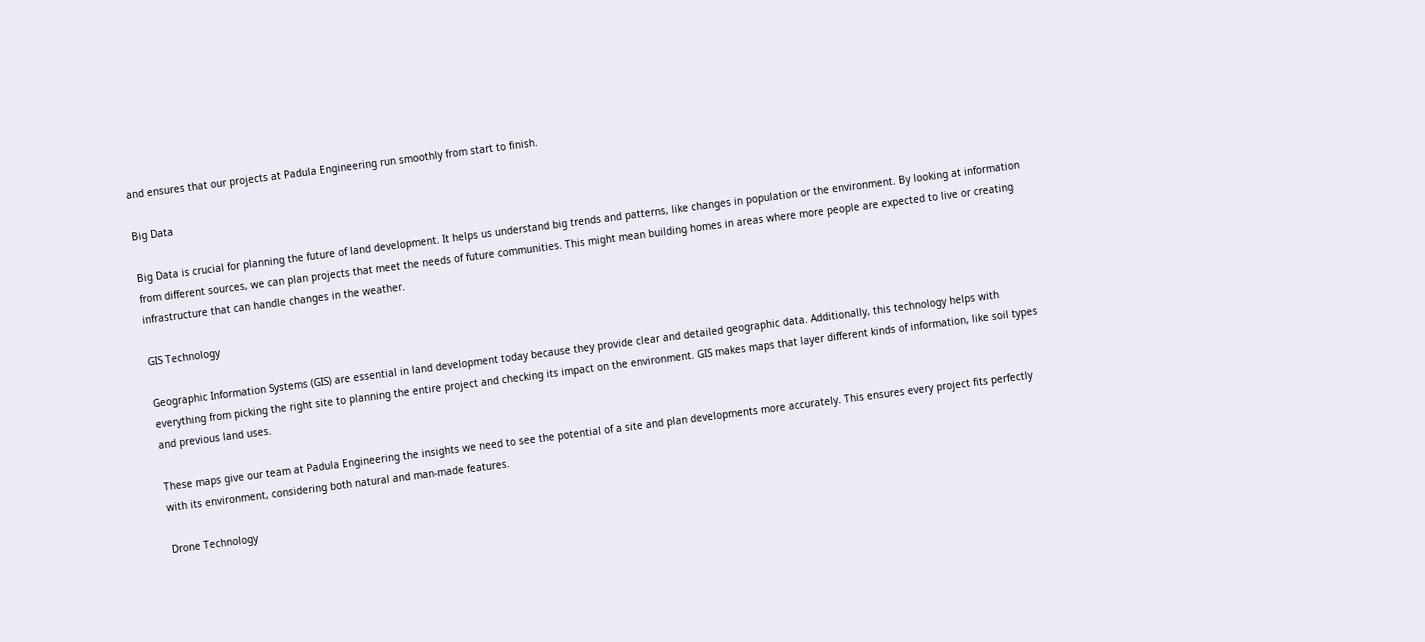and ensures that our projects at Padula Engineering run smoothly from start to finish.

Big Data

Big Data is crucial for planning the future of land development. It helps us understand big trends and patterns, like changes in population or the environment. By looking at information from different sources, we can plan projects that meet the needs of future communities. This might mean building homes in areas where more people are expected to live or creating infrastructure that can handle changes in the weather.

GIS Technology

Geographic Information Systems (GIS) are essential in land development today because they provide clear and detailed geographic data. Additionally, this technology helps with everything from picking the right site to planning the entire project and checking its impact on the environment. GIS makes maps that layer different kinds of information, like soil types and previous land uses.

These maps give our team at Padula Engineering the insights we need to see the potential of a site and plan developments more accurately. This ensures every project fits perfectly with its environment, considering both natural and man-made features.

Drone Technology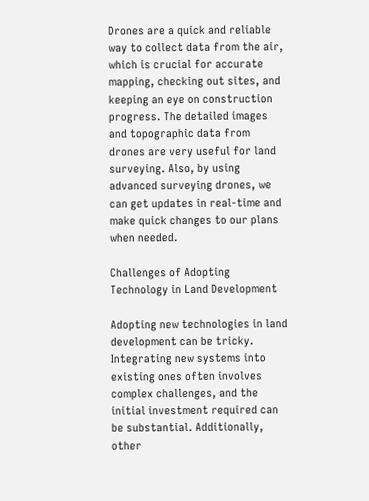Drones are a quick and reliable way to collect data from the air, which is crucial for accurate mapping, checking out sites, and keeping an eye on construction progress. The detailed images and topographic data from drones are very useful for land surveying. Also, by using advanced surveying drones, we can get updates in real-time and make quick changes to our plans when needed.

Challenges of Adopting Technology in Land Development

Adopting new technologies in land development can be tricky. Integrating new systems into existing ones often involves complex challenges, and the initial investment required can be substantial. Additionally, other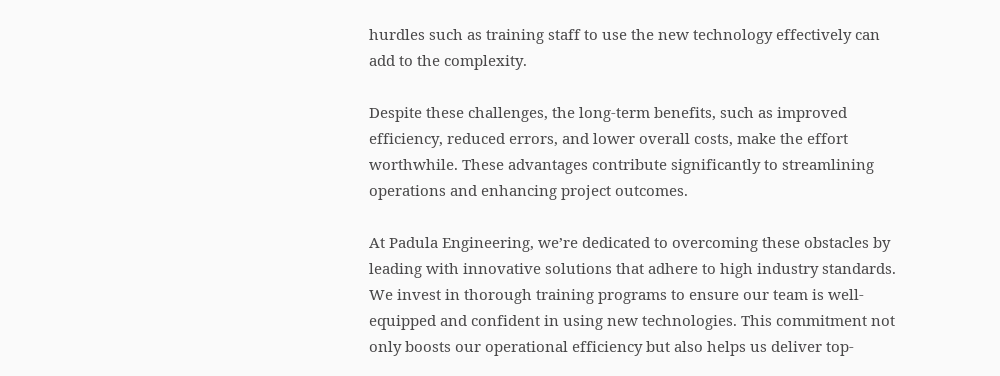hurdles such as training staff to use the new technology effectively can add to the complexity.

Despite these challenges, the long-term benefits, such as improved efficiency, reduced errors, and lower overall costs, make the effort worthwhile. These advantages contribute significantly to streamlining operations and enhancing project outcomes.

At Padula Engineering, we’re dedicated to overcoming these obstacles by leading with innovative solutions that adhere to high industry standards. We invest in thorough training programs to ensure our team is well-equipped and confident in using new technologies. This commitment not only boosts our operational efficiency but also helps us deliver top-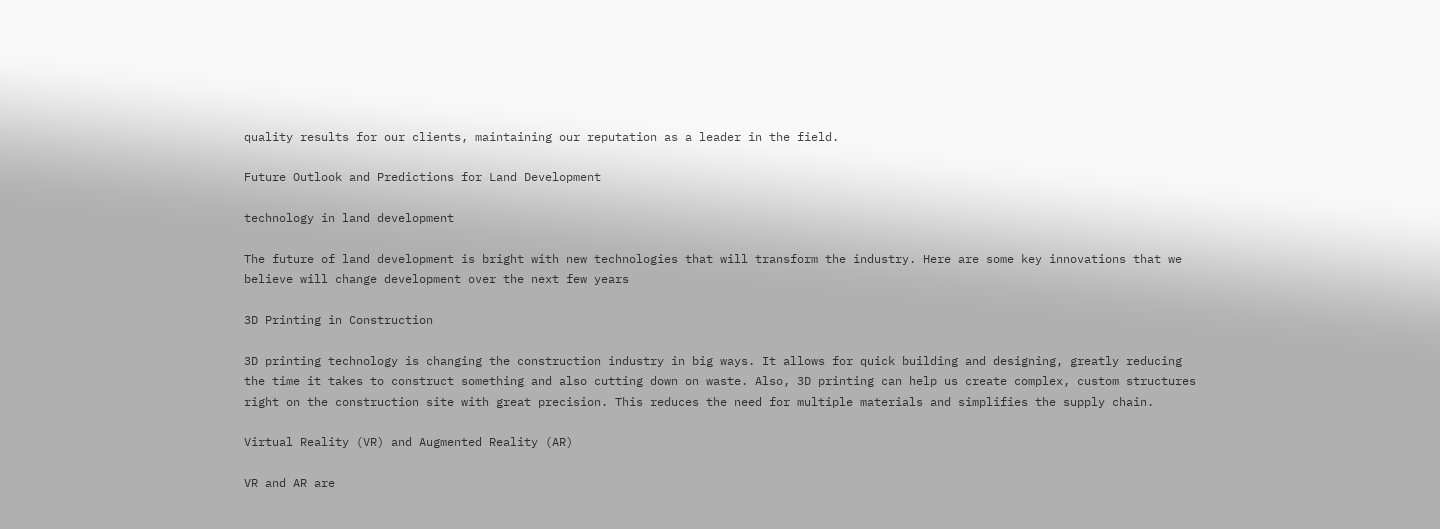quality results for our clients, maintaining our reputation as a leader in the field.

Future Outlook and Predictions for Land Development

technology in land development

The future of land development is bright with new technologies that will transform the industry. Here are some key innovations that we believe will change development over the next few years

3D Printing in Construction

3D printing technology is changing the construction industry in big ways. It allows for quick building and designing, greatly reducing the time it takes to construct something and also cutting down on waste. Also, 3D printing can help us create complex, custom structures right on the construction site with great precision. This reduces the need for multiple materials and simplifies the supply chain.

Virtual Reality (VR) and Augmented Reality (AR)

VR and AR are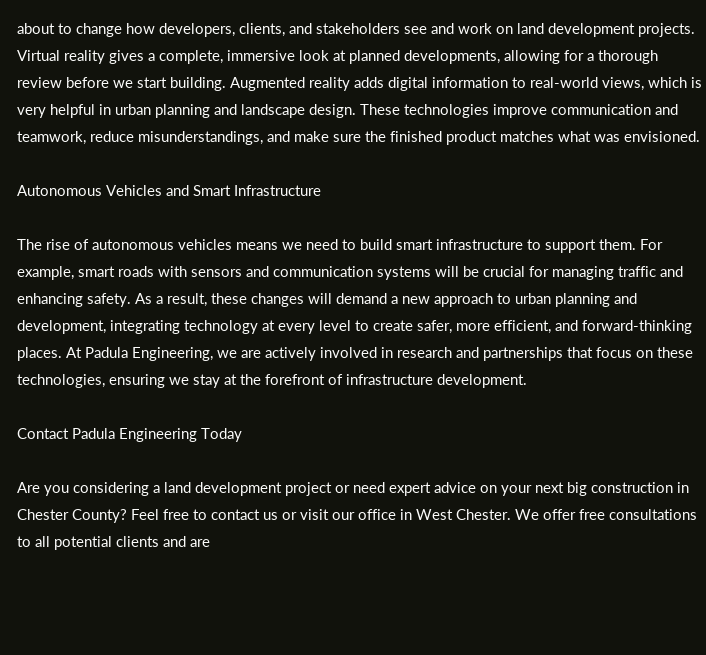about to change how developers, clients, and stakeholders see and work on land development projects. Virtual reality gives a complete, immersive look at planned developments, allowing for a thorough review before we start building. Augmented reality adds digital information to real-world views, which is very helpful in urban planning and landscape design. These technologies improve communication and teamwork, reduce misunderstandings, and make sure the finished product matches what was envisioned.

Autonomous Vehicles and Smart Infrastructure

The rise of autonomous vehicles means we need to build smart infrastructure to support them. For example, smart roads with sensors and communication systems will be crucial for managing traffic and enhancing safety. As a result, these changes will demand a new approach to urban planning and development, integrating technology at every level to create safer, more efficient, and forward-thinking places. At Padula Engineering, we are actively involved in research and partnerships that focus on these technologies, ensuring we stay at the forefront of infrastructure development.

Contact Padula Engineering Today

Are you considering a land development project or need expert advice on your next big construction in Chester County? Feel free to contact us or visit our office in West Chester. We offer free consultations to all potential clients and are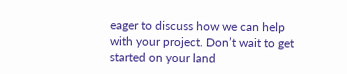eager to discuss how we can help with your project. Don’t wait to get started on your land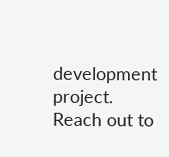development project. Reach out to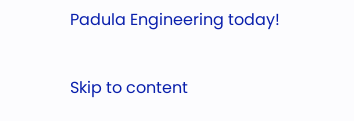Padula Engineering today!

Skip to content